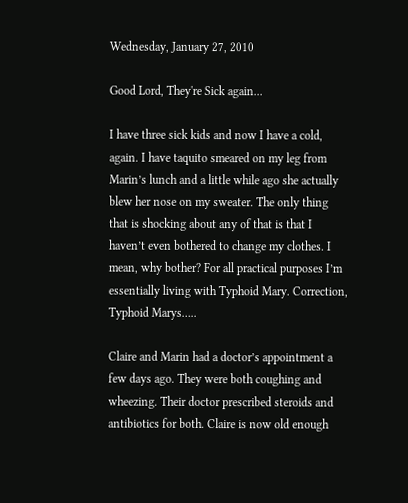Wednesday, January 27, 2010

Good Lord, They're Sick again...

I have three sick kids and now I have a cold, again. I have taquito smeared on my leg from Marin’s lunch and a little while ago she actually blew her nose on my sweater. The only thing that is shocking about any of that is that I haven’t even bothered to change my clothes. I mean, why bother? For all practical purposes I’m essentially living with Typhoid Mary. Correction, Typhoid Marys…..

Claire and Marin had a doctor’s appointment a few days ago. They were both coughing and wheezing. Their doctor prescribed steroids and antibiotics for both. Claire is now old enough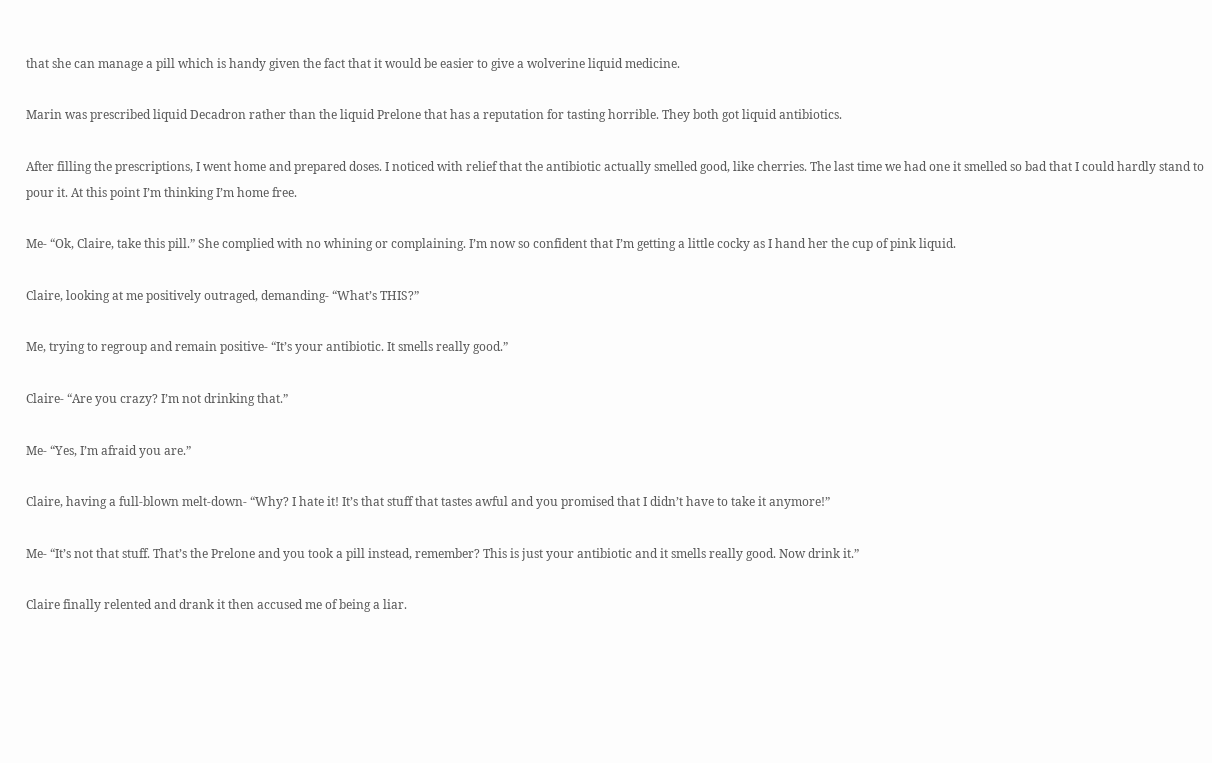that she can manage a pill which is handy given the fact that it would be easier to give a wolverine liquid medicine.

Marin was prescribed liquid Decadron rather than the liquid Prelone that has a reputation for tasting horrible. They both got liquid antibiotics.

After filling the prescriptions, I went home and prepared doses. I noticed with relief that the antibiotic actually smelled good, like cherries. The last time we had one it smelled so bad that I could hardly stand to pour it. At this point I’m thinking I’m home free.

Me- “Ok, Claire, take this pill.” She complied with no whining or complaining. I’m now so confident that I’m getting a little cocky as I hand her the cup of pink liquid.

Claire, looking at me positively outraged, demanding- “What’s THIS?”

Me, trying to regroup and remain positive- “It’s your antibiotic. It smells really good.”

Claire- “Are you crazy? I’m not drinking that.”

Me- “Yes, I’m afraid you are.”

Claire, having a full-blown melt-down- “Why? I hate it! It’s that stuff that tastes awful and you promised that I didn’t have to take it anymore!”

Me- “It’s not that stuff. That’s the Prelone and you took a pill instead, remember? This is just your antibiotic and it smells really good. Now drink it.”

Claire finally relented and drank it then accused me of being a liar.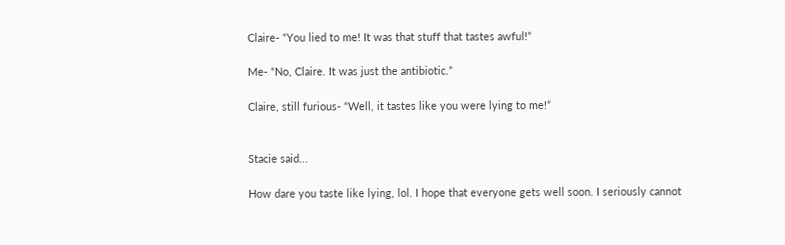Claire- “You lied to me! It was that stuff that tastes awful!”

Me- “No, Claire. It was just the antibiotic.”

Claire, still furious- “Well, it tastes like you were lying to me!”


Stacie said...

How dare you taste like lying, lol. I hope that everyone gets well soon. I seriously cannot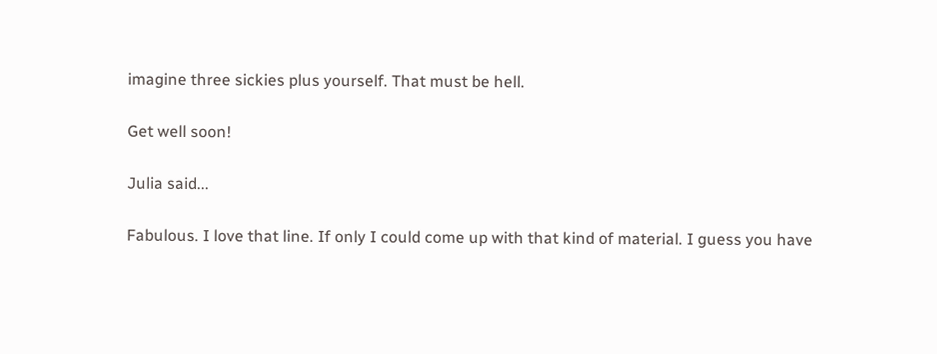imagine three sickies plus yourself. That must be hell.

Get well soon!

Julia said...

Fabulous. I love that line. If only I could come up with that kind of material. I guess you have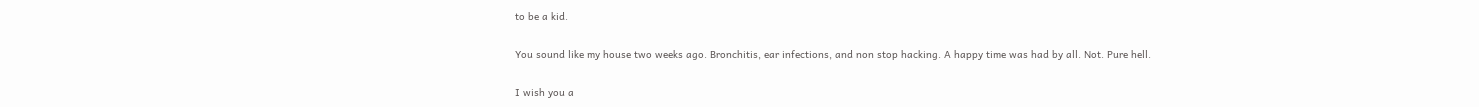to be a kid.

You sound like my house two weeks ago. Bronchitis, ear infections, and non stop hacking. A happy time was had by all. Not. Pure hell.

I wish you a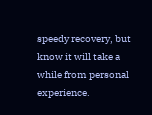speedy recovery, but know it will take a while from personal experience.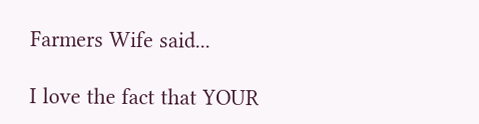Farmers Wife said...

I love the fact that YOUR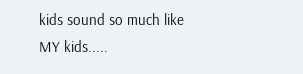kids sound so much like MY kids.....